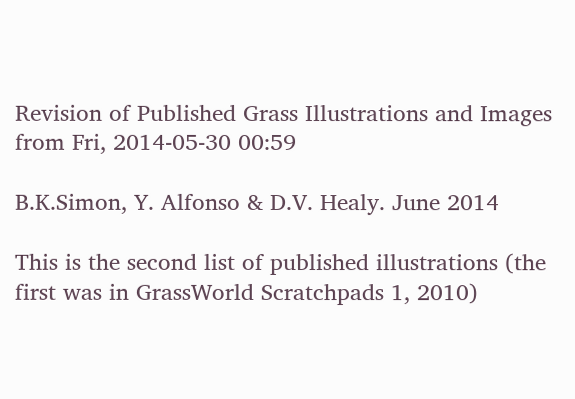Revision of Published Grass Illustrations and Images from Fri, 2014-05-30 00:59

B.K.Simon, Y. Alfonso & D.V. Healy. June 2014

This is the second list of published illustrations (the first was in GrassWorld Scratchpads 1, 2010)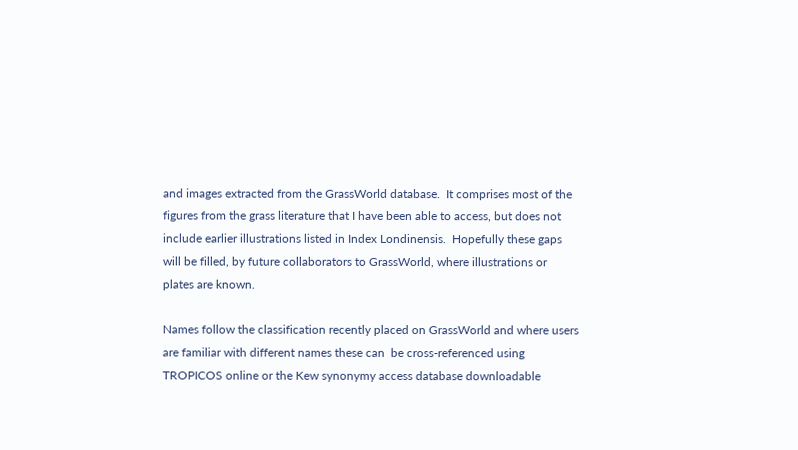and images extracted from the GrassWorld database.  It comprises most of the figures from the grass literature that I have been able to access, but does not include earlier illustrations listed in Index Londinensis.  Hopefully these gaps will be filled, by future collaborators to GrassWorld, where illustrations or plates are known.

Names follow the classification recently placed on GrassWorld and where users are familiar with different names these can  be cross-referenced using TROPICOS online or the Kew synonymy access database downloadable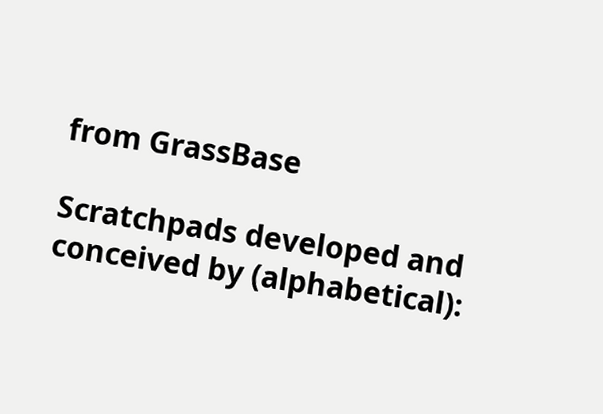from GrassBase

Scratchpads developed and conceived by (alphabetical):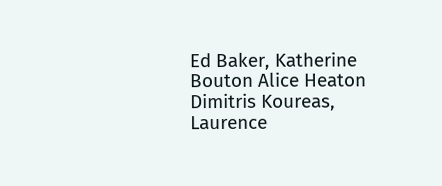Ed Baker, Katherine Bouton Alice Heaton Dimitris Koureas, Laurence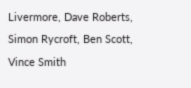Livermore, Dave Roberts, Simon Rycroft, Ben Scott, Vince Smith